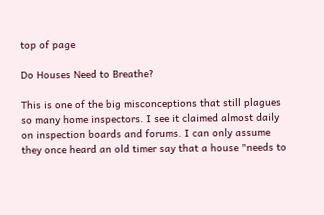top of page

Do Houses Need to Breathe?

This is one of the big misconceptions that still plagues so many home inspectors. I see it claimed almost daily on inspection boards and forums. I can only assume they once heard an old timer say that a house "needs to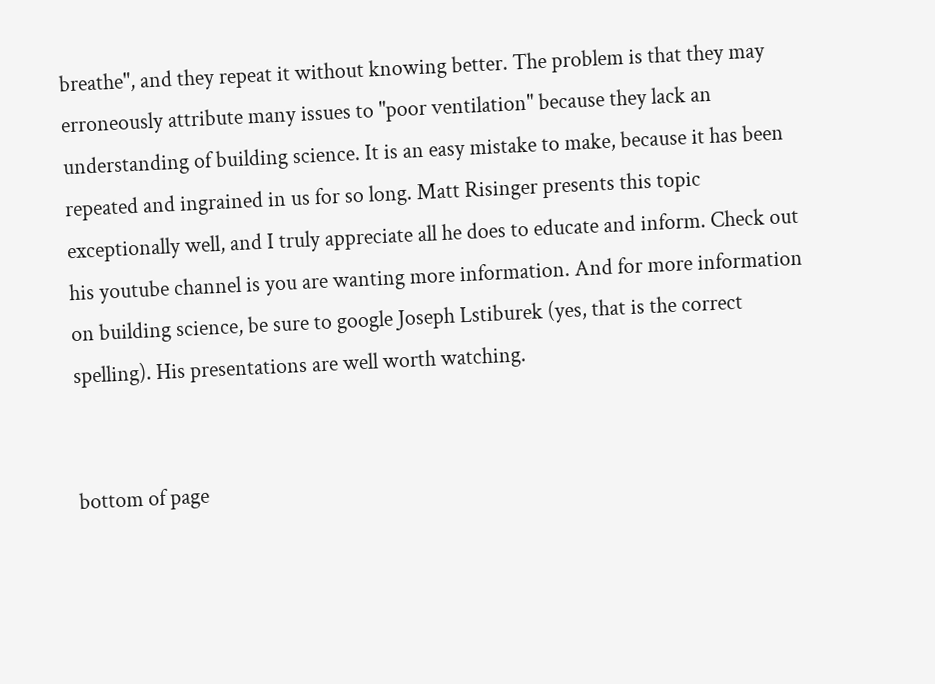breathe", and they repeat it without knowing better. The problem is that they may erroneously attribute many issues to "poor ventilation" because they lack an understanding of building science. It is an easy mistake to make, because it has been repeated and ingrained in us for so long. Matt Risinger presents this topic exceptionally well, and I truly appreciate all he does to educate and inform. Check out his youtube channel is you are wanting more information. And for more information on building science, be sure to google Joseph Lstiburek (yes, that is the correct spelling). His presentations are well worth watching.


bottom of page